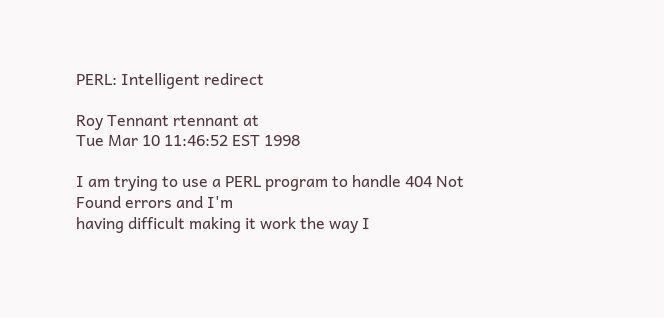PERL: Intelligent redirect

Roy Tennant rtennant at
Tue Mar 10 11:46:52 EST 1998

I am trying to use a PERL program to handle 404 Not Found errors and I'm
having difficult making it work the way I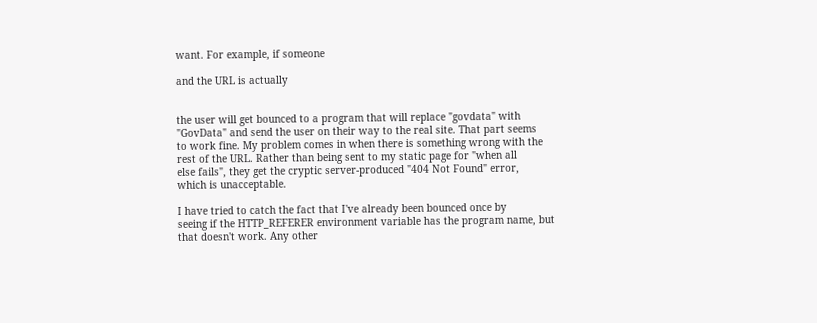want. For example, if someone

and the URL is actually


the user will get bounced to a program that will replace "govdata" with
"GovData" and send the user on their way to the real site. That part seems
to work fine. My problem comes in when there is something wrong with the
rest of the URL. Rather than being sent to my static page for "when all
else fails", they get the cryptic server-produced "404 Not Found" error,
which is unacceptable.

I have tried to catch the fact that I've already been bounced once by
seeing if the HTTP_REFERER environment variable has the program name, but
that doesn't work. Any other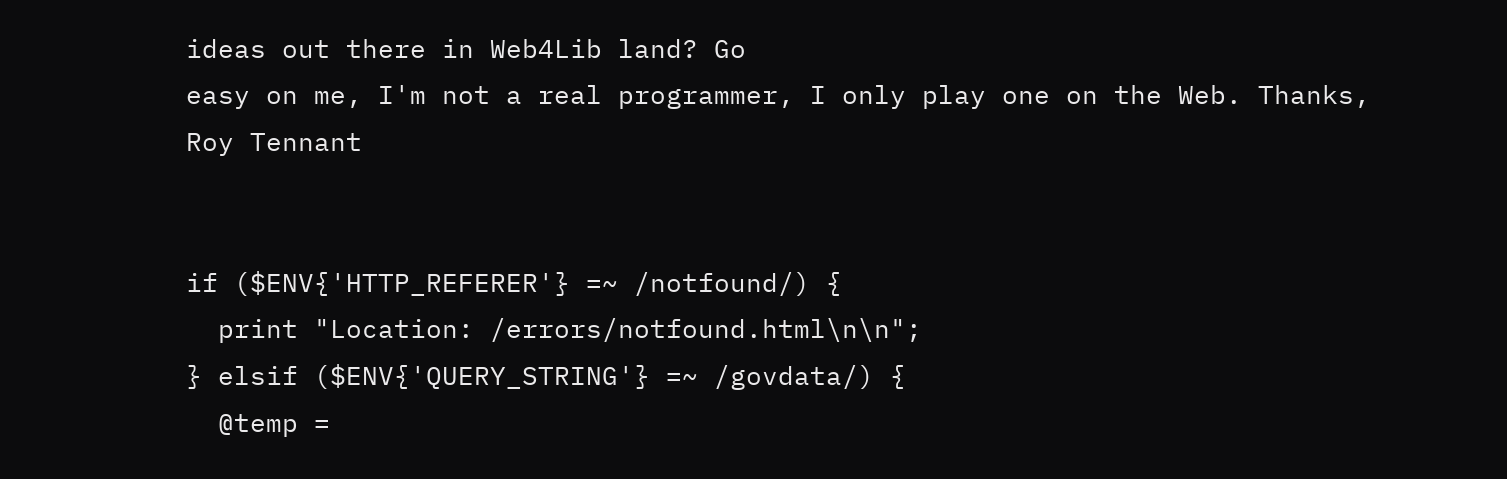ideas out there in Web4Lib land? Go
easy on me, I'm not a real programmer, I only play one on the Web. Thanks,
Roy Tennant


if ($ENV{'HTTP_REFERER'} =~ /notfound/) {
  print "Location: /errors/notfound.html\n\n";
} elsif ($ENV{'QUERY_STRING'} =~ /govdata/) {
  @temp =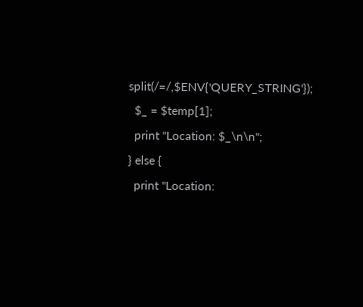split(/=/,$ENV{'QUERY_STRING'});
  $_ = $temp[1];
  print "Location: $_\n\n";
} else {
  print "Location: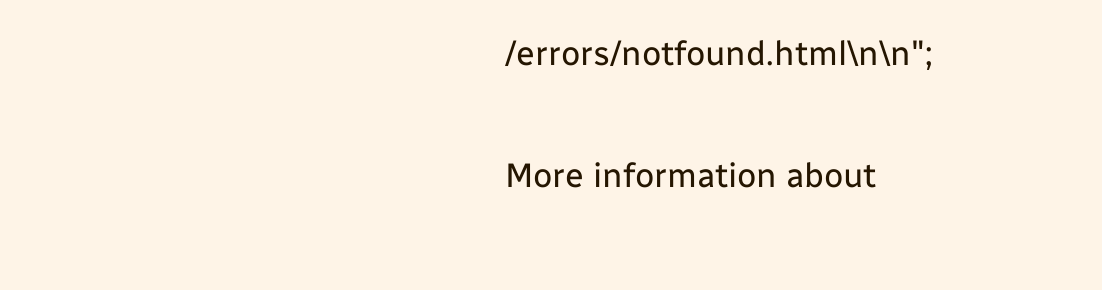/errors/notfound.html\n\n";


More information about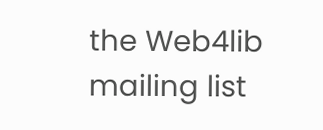the Web4lib mailing list